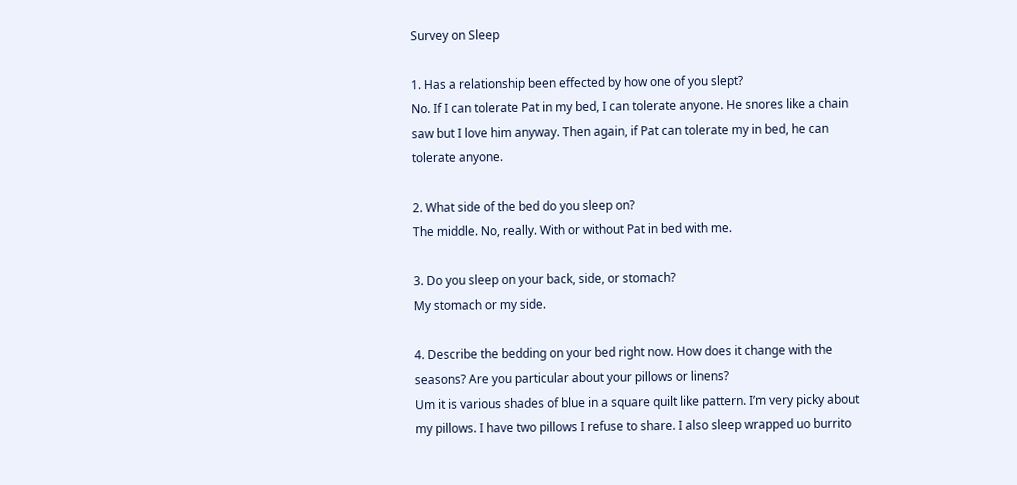Survey on Sleep

1. Has a relationship been effected by how one of you slept?
No. If I can tolerate Pat in my bed, I can tolerate anyone. He snores like a chain saw but I love him anyway. Then again, if Pat can tolerate my in bed, he can tolerate anyone.

2. What side of the bed do you sleep on?
The middle. No, really. With or without Pat in bed with me.

3. Do you sleep on your back, side, or stomach?
My stomach or my side.

4. Describe the bedding on your bed right now. How does it change with the seasons? Are you particular about your pillows or linens?
Um it is various shades of blue in a square quilt like pattern. I’m very picky about my pillows. I have two pillows I refuse to share. I also sleep wrapped uo burrito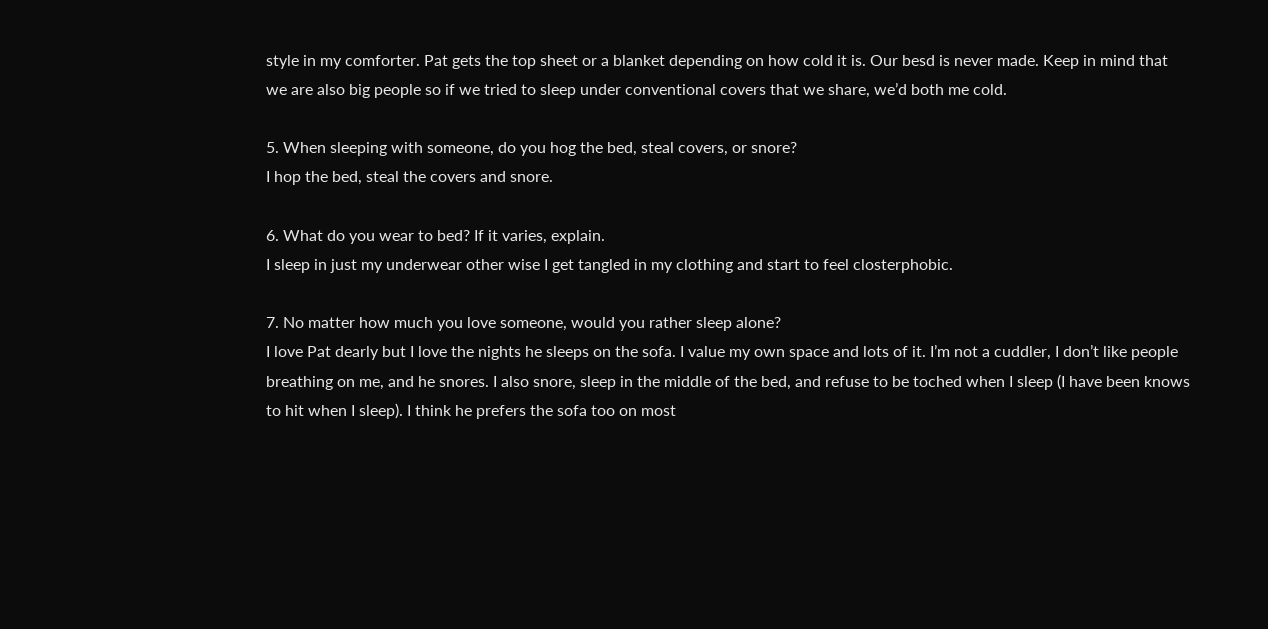style in my comforter. Pat gets the top sheet or a blanket depending on how cold it is. Our besd is never made. Keep in mind that we are also big people so if we tried to sleep under conventional covers that we share, we’d both me cold.

5. When sleeping with someone, do you hog the bed, steal covers, or snore?
I hop the bed, steal the covers and snore.

6. What do you wear to bed? If it varies, explain.
I sleep in just my underwear other wise I get tangled in my clothing and start to feel closterphobic.

7. No matter how much you love someone, would you rather sleep alone?
I love Pat dearly but I love the nights he sleeps on the sofa. I value my own space and lots of it. I’m not a cuddler, I don’t like people breathing on me, and he snores. I also snore, sleep in the middle of the bed, and refuse to be toched when I sleep (I have been knows to hit when I sleep). I think he prefers the sofa too on most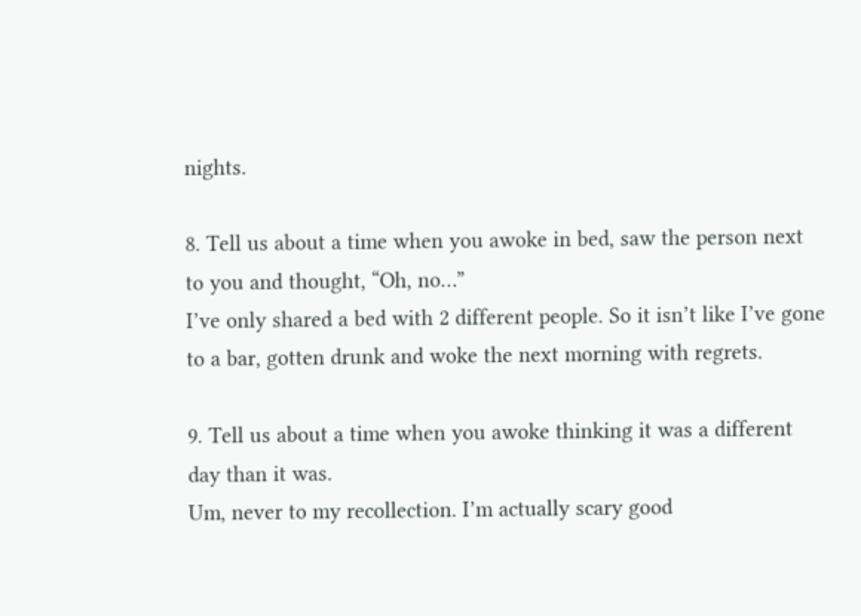nights.

8. Tell us about a time when you awoke in bed, saw the person next to you and thought, “Oh, no…”
I’ve only shared a bed with 2 different people. So it isn’t like I’ve gone to a bar, gotten drunk and woke the next morning with regrets.

9. Tell us about a time when you awoke thinking it was a different day than it was.
Um, never to my recollection. I’m actually scary good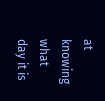at knowing what day it is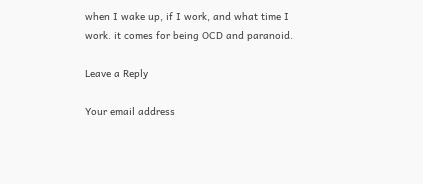when I wake up, if I work, and what time I work. it comes for being OCD and paranoid.

Leave a Reply

Your email address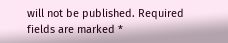will not be published. Required fields are marked *